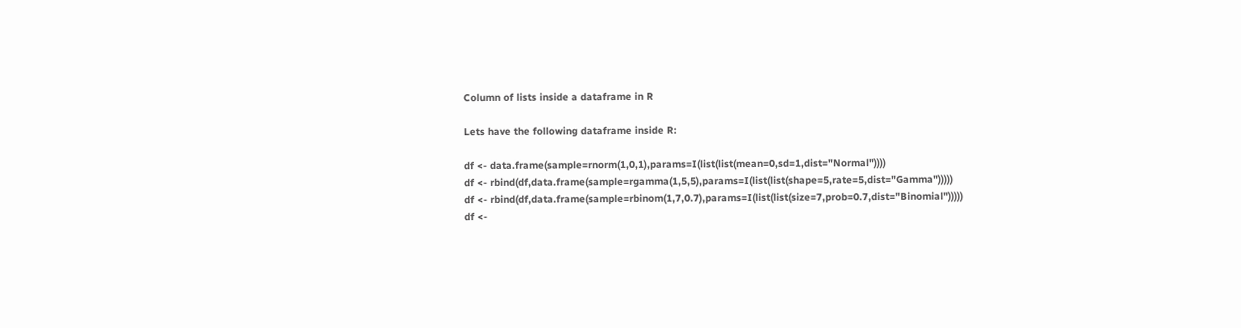Column of lists inside a dataframe in R

Lets have the following dataframe inside R:

df <- data.frame(sample=rnorm(1,0,1),params=I(list(list(mean=0,sd=1,dist="Normal"))))
df <- rbind(df,data.frame(sample=rgamma(1,5,5),params=I(list(list(shape=5,rate=5,dist="Gamma")))))
df <- rbind(df,data.frame(sample=rbinom(1,7,0.7),params=I(list(list(size=7,prob=0.7,dist="Binomial")))))
df <-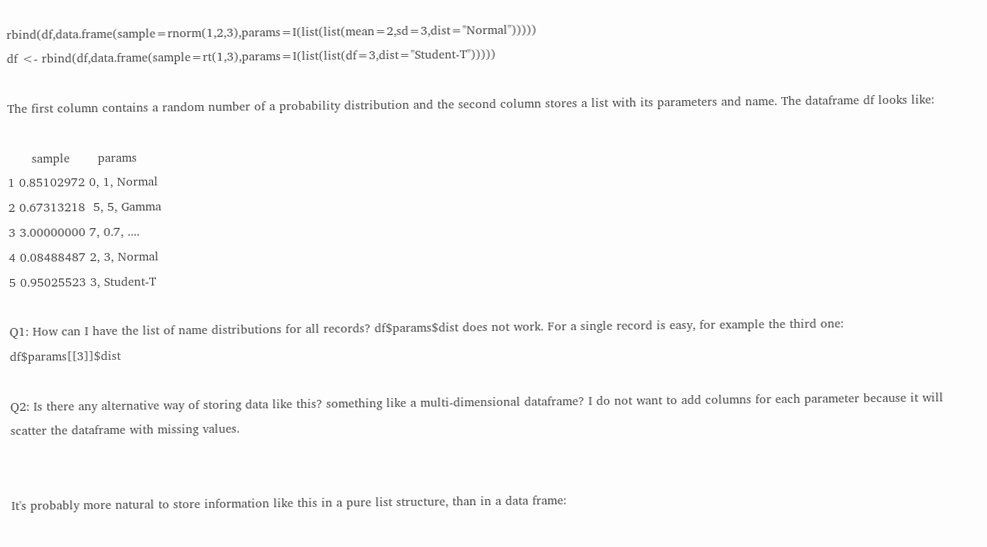rbind(df,data.frame(sample=rnorm(1,2,3),params=I(list(list(mean=2,sd=3,dist="Normal")))))
df <- rbind(df,data.frame(sample=rt(1,3),params=I(list(list(df=3,dist="Student-T")))))

The first column contains a random number of a probability distribution and the second column stores a list with its parameters and name. The dataframe df looks like:

      sample       params
1 0.85102972 0, 1, Normal
2 0.67313218  5, 5, Gamma
3 3.00000000 7, 0.7, ....
4 0.08488487 2, 3, Normal
5 0.95025523 3, Student-T

Q1: How can I have the list of name distributions for all records? df$params$dist does not work. For a single record is easy, for example the third one: df$params[[3]]$dist

Q2: Is there any alternative way of storing data like this? something like a multi-dimensional dataframe? I do not want to add columns for each parameter because it will scatter the dataframe with missing values.


It's probably more natural to store information like this in a pure list structure, than in a data frame: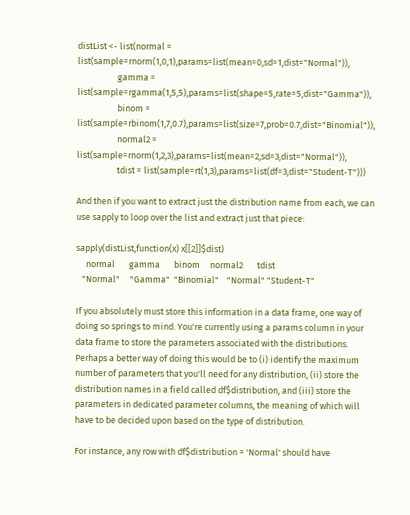distList <- list(normal = list(sample=rnorm(1,0,1),params=list(mean=0,sd=1,dist="Normal")),
                    gamma = list(sample=rgamma(1,5,5),params=list(shape=5,rate=5,dist="Gamma")),
                    binom = list(sample=rbinom(1,7,0.7),params=list(size=7,prob=0.7,dist="Binomial")),
                    normal2 = list(sample=rnorm(1,2,3),params=list(mean=2,sd=3,dist="Normal")),
                    tdist = list(sample=rt(1,3),params=list(df=3,dist="Student-T")))

And then if you want to extract just the distribution name from each, we can use sapply to loop over the list and extract just that piece:

sapply(distList,function(x) x[[2]]$dist)
     normal       gamma       binom     normal2       tdist
   "Normal"     "Gamma"  "Binomial"    "Normal" "Student-T"

If you absolutely must store this information in a data frame, one way of doing so springs to mind. You're currently using a params column in your data frame to store the parameters associated with the distributions. Perhaps a better way of doing this would be to (i) identify the maximum number of parameters that you'll need for any distribution, (ii) store the distribution names in a field called df$distribution, and (iii) store the parameters in dedicated parameter columns, the meaning of which will have to be decided upon based on the type of distribution.

For instance, any row with df$distribution = 'Normal' should have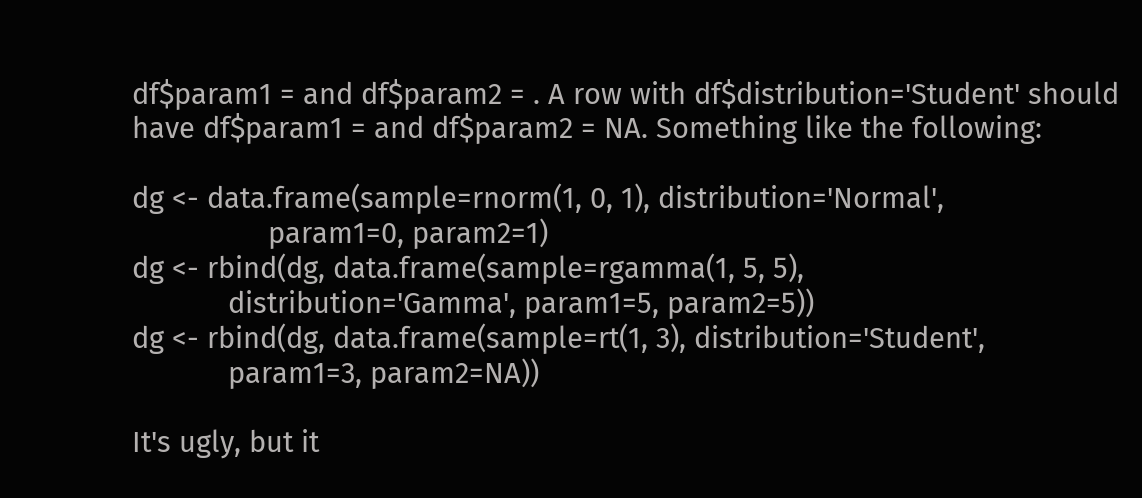df$param1 = and df$param2 = . A row with df$distribution='Student' should have df$param1 = and df$param2 = NA. Something like the following:

dg <- data.frame(sample=rnorm(1, 0, 1), distribution='Normal',
                 param1=0, param2=1)
dg <- rbind(dg, data.frame(sample=rgamma(1, 5, 5),
            distribution='Gamma', param1=5, param2=5))
dg <- rbind(dg, data.frame(sample=rt(1, 3), distribution='Student',
            param1=3, param2=NA))

It's ugly, but it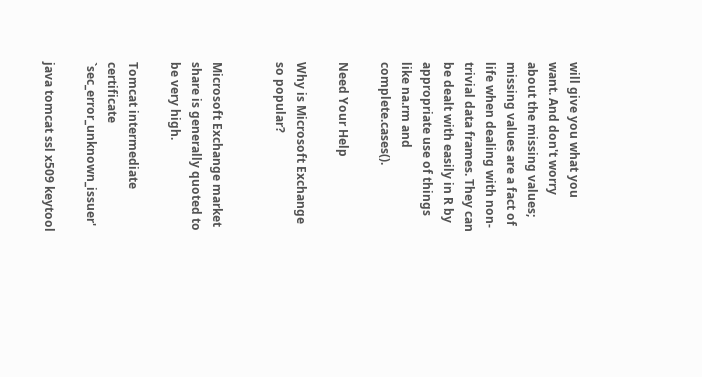will give you what you want. And don't worry about the missing values; missing values are a fact of life when dealing with non-trivial data frames. They can be dealt with easily in R by appropriate use of things like na.rm and complete.cases().

Need Your Help

Why is Microsoft Exchange so popular?


Microsoft Exchange market share is generally quoted to be very high.

Tomcat intermediate certificate `sec_error_unknown_issuer'

java tomcat ssl x509 keytool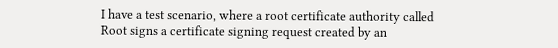I have a test scenario, where a root certificate authority called Root signs a certificate signing request created by an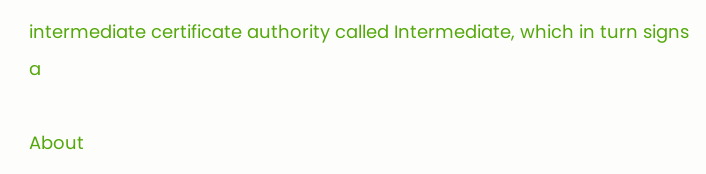intermediate certificate authority called Intermediate, which in turn signs a

About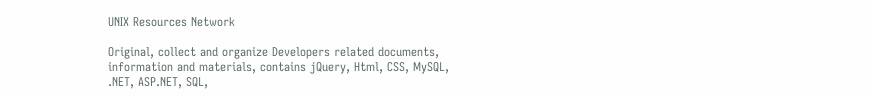UNIX Resources Network

Original, collect and organize Developers related documents, information and materials, contains jQuery, Html, CSS, MySQL, .NET, ASP.NET, SQL,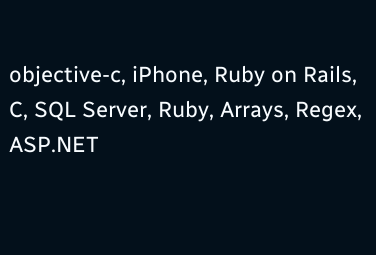objective-c, iPhone, Ruby on Rails, C, SQL Server, Ruby, Arrays, Regex, ASP.NET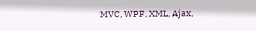MVC, WPF, XML, Ajax,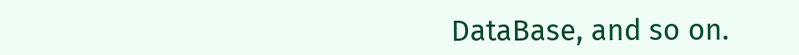DataBase, and so on.